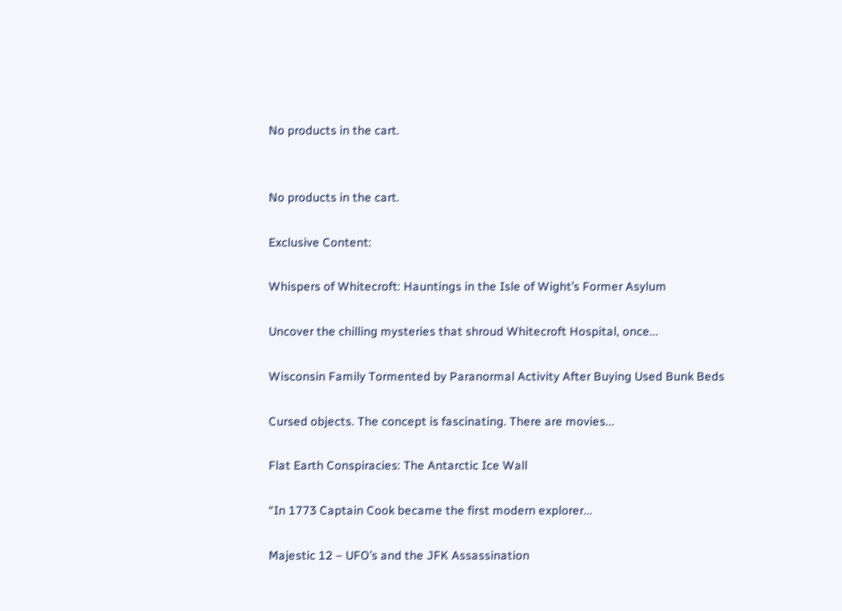No products in the cart.


No products in the cart.

Exclusive Content:

Whispers of Whitecroft: Hauntings in the Isle of Wight’s Former Asylum

Uncover the chilling mysteries that shroud Whitecroft Hospital, once...

Wisconsin Family Tormented by Paranormal Activity After Buying Used Bunk Beds

Cursed objects. The concept is fascinating. There are movies...

Flat Earth Conspiracies: The Antarctic Ice Wall

“In 1773 Captain Cook became the first modern explorer...

Majestic 12 – UFO’s and the JFK Assassination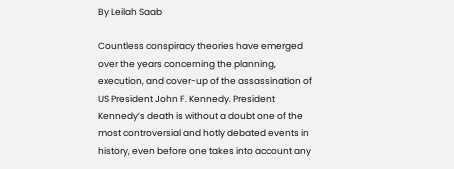By Leilah Saab

Countless conspiracy theories have emerged over the years concerning the planning, execution, and cover-up of the assassination of US President John F. Kennedy. President Kennedy’s death is without a doubt one of the most controversial and hotly debated events in history, even before one takes into account any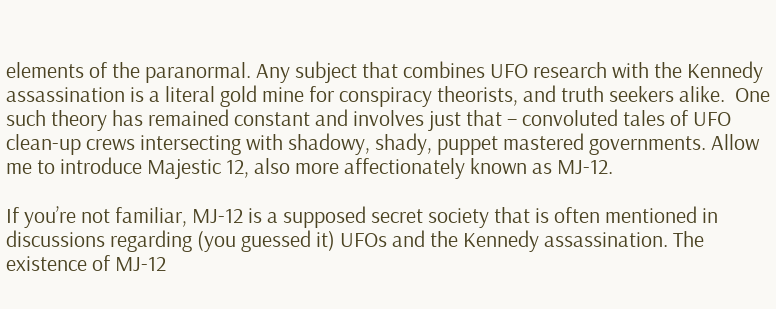elements of the paranormal. Any subject that combines UFO research with the Kennedy assassination is a literal gold mine for conspiracy theorists, and truth seekers alike.  One such theory has remained constant and involves just that – convoluted tales of UFO clean-up crews intersecting with shadowy, shady, puppet mastered governments. Allow me to introduce Majestic 12, also more affectionately known as MJ-12.

If you’re not familiar, MJ-12 is a supposed secret society that is often mentioned in discussions regarding (you guessed it) UFOs and the Kennedy assassination. The existence of MJ-12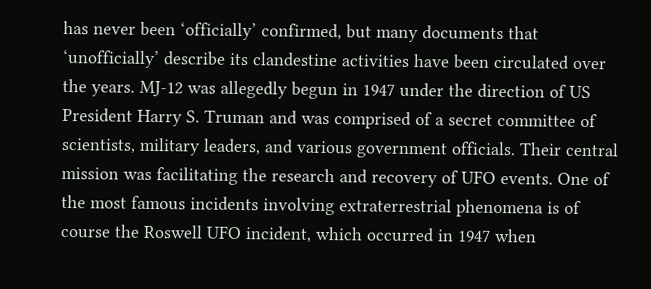has never been ‘officially’ confirmed, but many documents that ‘unofficially’ describe its clandestine activities have been circulated over the years. MJ-12 was allegedly begun in 1947 under the direction of US President Harry S. Truman and was comprised of a secret committee of scientists, military leaders, and various government officials. Their central mission was facilitating the research and recovery of UFO events. One of the most famous incidents involving extraterrestrial phenomena is of course the Roswell UFO incident, which occurred in 1947 when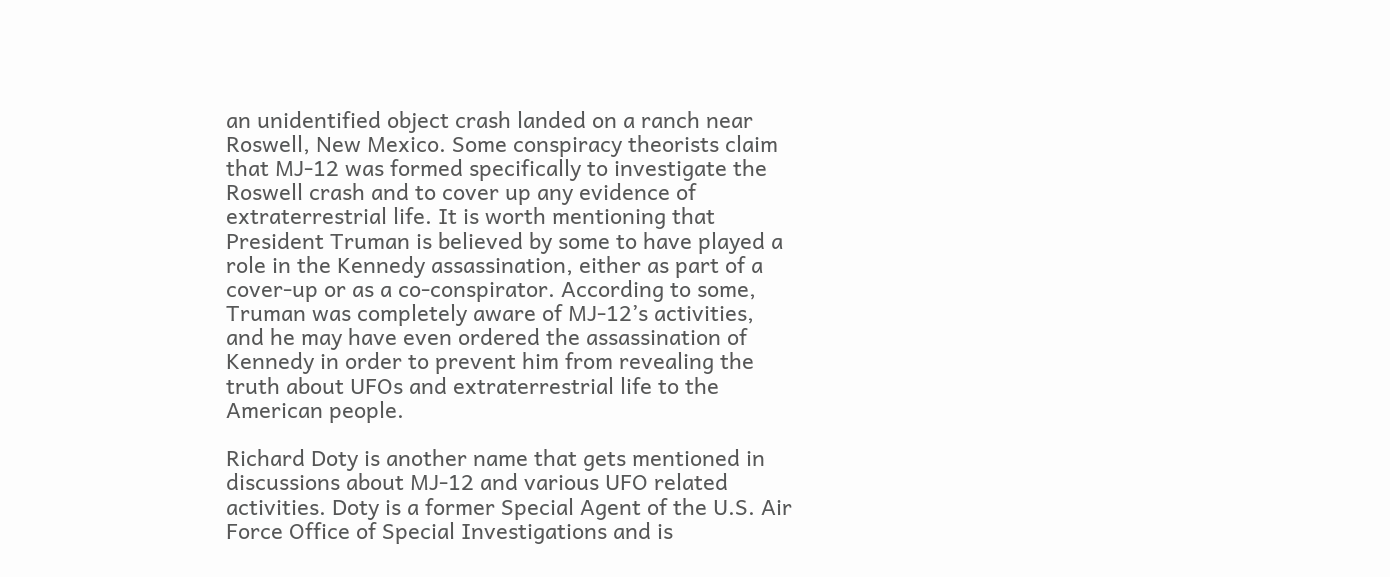an unidentified object crash landed on a ranch near Roswell, New Mexico. Some conspiracy theorists claim that MJ-12 was formed specifically to investigate the Roswell crash and to cover up any evidence of extraterrestrial life. It is worth mentioning that President Truman is believed by some to have played a role in the Kennedy assassination, either as part of a cover-up or as a co-conspirator. According to some, Truman was completely aware of MJ-12’s activities, and he may have even ordered the assassination of Kennedy in order to prevent him from revealing the truth about UFOs and extraterrestrial life to the American people.

Richard Doty is another name that gets mentioned in discussions about MJ-12 and various UFO related activities. Doty is a former Special Agent of the U.S. Air Force Office of Special Investigations and is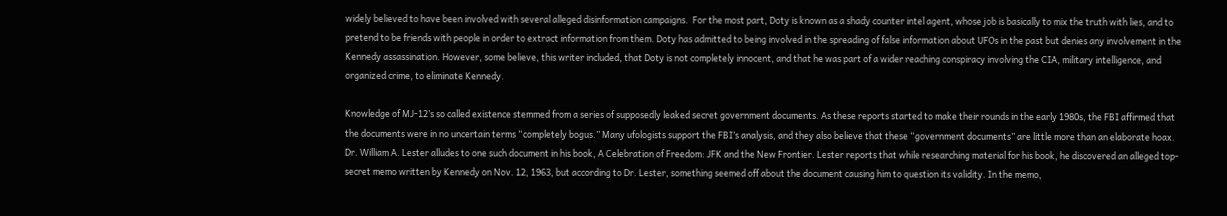widely believed to have been involved with several alleged disinformation campaigns.  For the most part, Doty is known as a shady counter intel agent, whose job is basically to mix the truth with lies, and to pretend to be friends with people in order to extract information from them. Doty has admitted to being involved in the spreading of false information about UFOs in the past but denies any involvement in the Kennedy assassination. However, some believe, this writer included, that Doty is not completely innocent, and that he was part of a wider reaching conspiracy involving the CIA, military intelligence, and organized crime, to eliminate Kennedy.

Knowledge of MJ-12’s so called existence stemmed from a series of supposedly leaked secret government documents. As these reports started to make their rounds in the early 1980s, the FBI affirmed that the documents were in no uncertain terms “completely bogus.” Many ufologists support the FBI’s analysis, and they also believe that these “government documents” are little more than an elaborate hoax. Dr. William A. Lester alludes to one such document in his book, A Celebration of Freedom: JFK and the New Frontier. Lester reports that while researching material for his book, he discovered an alleged top-secret memo written by Kennedy on Nov. 12, 1963, but according to Dr. Lester, something seemed off about the document causing him to question its validity. In the memo,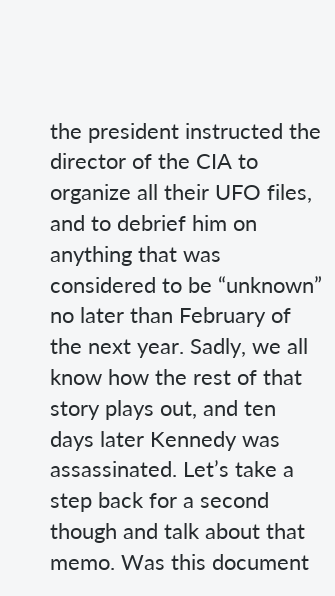the president instructed the director of the CIA to organize all their UFO files, and to debrief him on anything that was considered to be “unknown” no later than February of the next year. Sadly, we all know how the rest of that story plays out, and ten days later Kennedy was assassinated. Let’s take a step back for a second though and talk about that memo. Was this document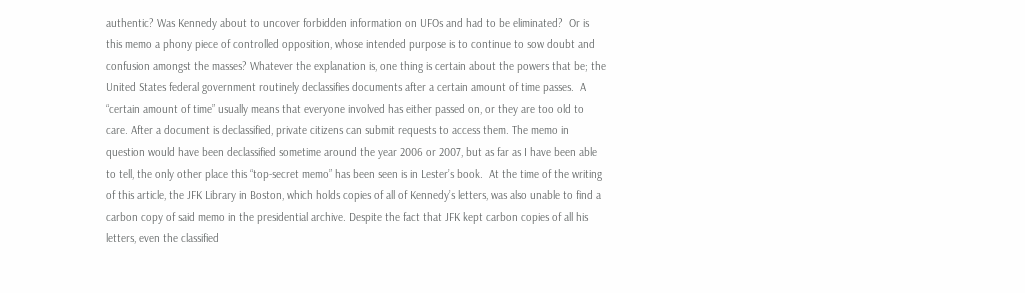authentic? Was Kennedy about to uncover forbidden information on UFOs and had to be eliminated?  Or is this memo a phony piece of controlled opposition, whose intended purpose is to continue to sow doubt and confusion amongst the masses? Whatever the explanation is, one thing is certain about the powers that be; the United States federal government routinely declassifies documents after a certain amount of time passes.  A “certain amount of time” usually means that everyone involved has either passed on, or they are too old to care. After a document is declassified, private citizens can submit requests to access them. The memo in question would have been declassified sometime around the year 2006 or 2007, but as far as I have been able to tell, the only other place this “top-secret memo” has been seen is in Lester’s book.  At the time of the writing of this article, the JFK Library in Boston, which holds copies of all of Kennedy’s letters, was also unable to find a carbon copy of said memo in the presidential archive. Despite the fact that JFK kept carbon copies of all his letters, even the classified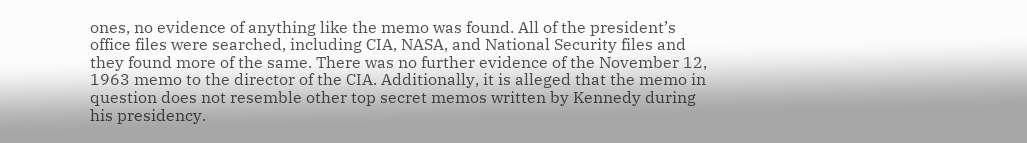ones, no evidence of anything like the memo was found. All of the president’s office files were searched, including CIA, NASA, and National Security files and they found more of the same. There was no further evidence of the November 12, 1963 memo to the director of the CIA. Additionally, it is alleged that the memo in question does not resemble other top secret memos written by Kennedy during his presidency.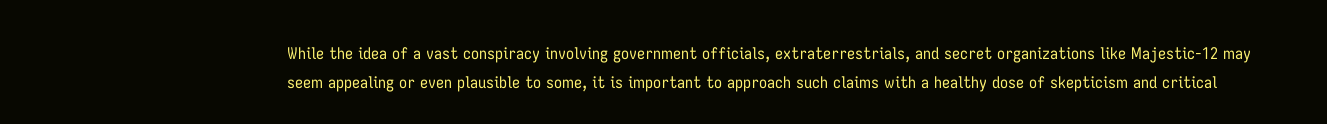While the idea of a vast conspiracy involving government officials, extraterrestrials, and secret organizations like Majestic-12 may seem appealing or even plausible to some, it is important to approach such claims with a healthy dose of skepticism and critical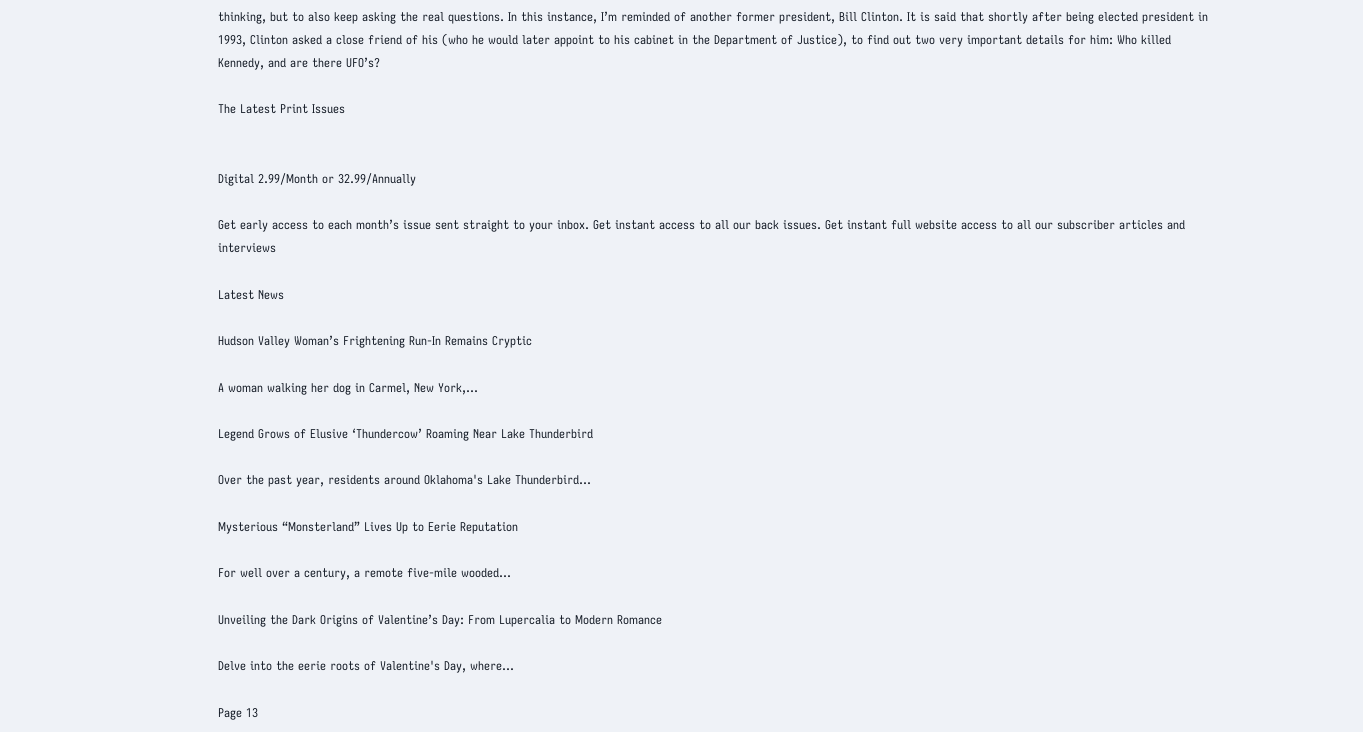thinking, but to also keep asking the real questions. In this instance, I’m reminded of another former president, Bill Clinton. It is said that shortly after being elected president in 1993, Clinton asked a close friend of his (who he would later appoint to his cabinet in the Department of Justice), to find out two very important details for him: Who killed Kennedy, and are there UFO’s?

The Latest Print Issues


Digital 2.99/Month or 32.99/Annually

Get early access to each month’s issue sent straight to your inbox. Get instant access to all our back issues. Get instant full website access to all our subscriber articles and interviews

Latest News

Hudson Valley Woman’s Frightening Run-In Remains Cryptic

A woman walking her dog in Carmel, New York,...

Legend Grows of Elusive ‘Thundercow’ Roaming Near Lake Thunderbird

Over the past year, residents around Oklahoma's Lake Thunderbird...

Mysterious “Monsterland” Lives Up to Eerie Reputation

For well over a century, a remote five-mile wooded...

Unveiling the Dark Origins of Valentine’s Day: From Lupercalia to Modern Romance

Delve into the eerie roots of Valentine's Day, where...

Page 13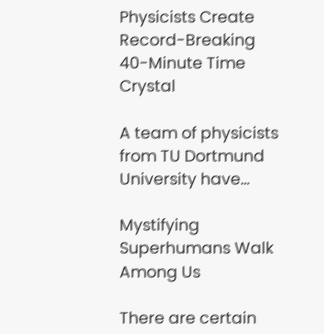Physicists Create Record-Breaking 40-Minute Time Crystal

A team of physicists from TU Dortmund University have...

Mystifying Superhumans Walk Among Us

There are certain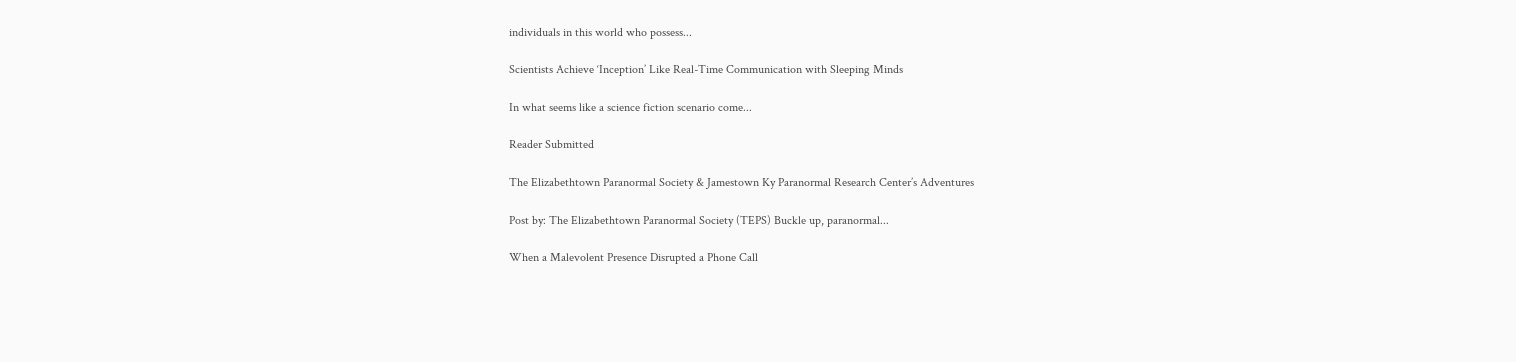individuals in this world who possess...

Scientists Achieve ‘Inception’ Like Real-Time Communication with Sleeping Minds

In what seems like a science fiction scenario come...

Reader Submitted

The Elizabethtown Paranormal Society & Jamestown Ky Paranormal Research Center’s Adventures

Post by: The Elizabethtown Paranormal Society (TEPS) Buckle up, paranormal...

When a Malevolent Presence Disrupted a Phone Call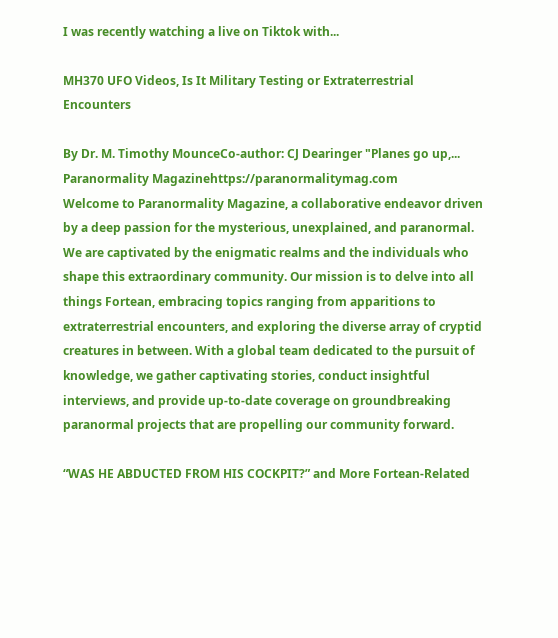I was recently watching a live on Tiktok with...

MH370 UFO Videos, Is It Military Testing or Extraterrestrial Encounters

By Dr. M. Timothy MounceCo-author: CJ Dearinger "Planes go up,...
Paranormality Magazinehttps://paranormalitymag.com
Welcome to Paranormality Magazine, a collaborative endeavor driven by a deep passion for the mysterious, unexplained, and paranormal. We are captivated by the enigmatic realms and the individuals who shape this extraordinary community. Our mission is to delve into all things Fortean, embracing topics ranging from apparitions to extraterrestrial encounters, and exploring the diverse array of cryptid creatures in between. With a global team dedicated to the pursuit of knowledge, we gather captivating stories, conduct insightful interviews, and provide up-to-date coverage on groundbreaking paranormal projects that are propelling our community forward.

“WAS HE ABDUCTED FROM HIS COCKPIT?” and More Fortean-Related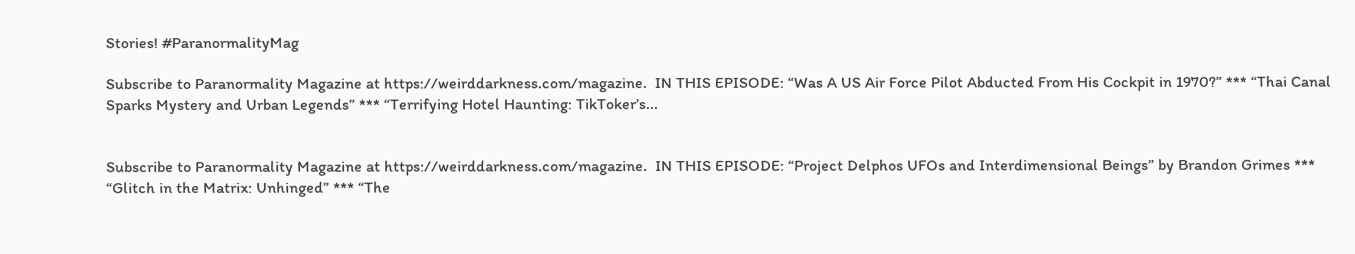Stories! #ParanormalityMag

Subscribe to Paranormality Magazine at https://weirddarkness.com/magazine.  IN THIS EPISODE: “Was A US Air Force Pilot Abducted From His Cockpit in 1970?” *** “Thai Canal Sparks Mystery and Urban Legends” *** “Terrifying Hotel Haunting: TikToker’s...


Subscribe to Paranormality Magazine at https://weirddarkness.com/magazine.  IN THIS EPISODE: “Project Delphos UFOs and Interdimensional Beings” by Brandon Grimes *** “Glitch in the Matrix: Unhinged” *** “The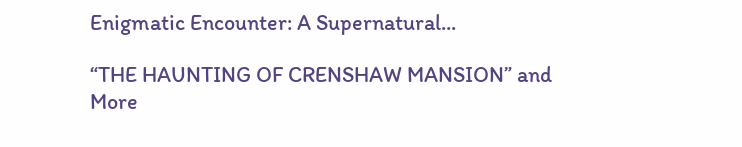Enigmatic Encounter: A Supernatural...

“THE HAUNTING OF CRENSHAW MANSION” and More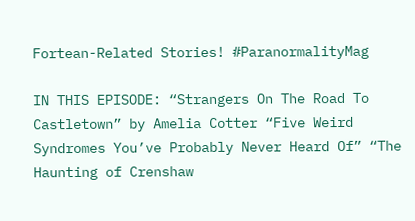Fortean-Related Stories! #ParanormalityMag

IN THIS EPISODE: “Strangers On The Road To Castletown” by Amelia Cotter “Five Weird Syndromes You’ve Probably Never Heard Of” “The Haunting of Crenshaw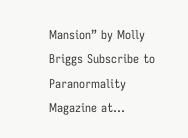Mansion” by Molly Briggs Subscribe to Paranormality Magazine at...